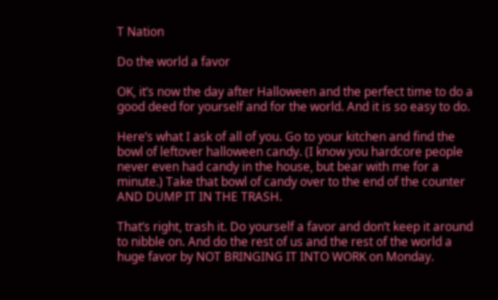T Nation

Do the world a favor

OK, it’s now the day after Halloween and the perfect time to do a good deed for yourself and for the world. And it is so easy to do.

Here’s what I ask of all of you. Go to your kitchen and find the bowl of leftover halloween candy. (I know you hardcore people never even had candy in the house, but bear with me for a minute.) Take that bowl of candy over to the end of the counter AND DUMP IT IN THE TRASH.

That’s right, trash it. Do yourself a favor and don’t keep it around to nibble on. And do the rest of us and the rest of the world a huge favor by NOT BRINGING IT INTO WORK on Monday.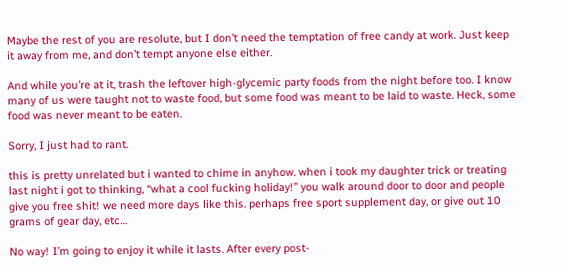Maybe the rest of you are resolute, but I don’t need the temptation of free candy at work. Just keep it away from me, and don’t tempt anyone else either.

And while you’re at it, trash the leftover high-glycemic party foods from the night before too. I know many of us were taught not to waste food, but some food was meant to be laid to waste. Heck, some food was never meant to be eaten.

Sorry, I just had to rant.

this is pretty unrelated but i wanted to chime in anyhow. when i took my daughter trick or treating last night i got to thinking, “what a cool fucking holiday!” you walk around door to door and people give you free shit! we need more days like this. perhaps free sport supplement day, or give out 10 grams of gear day, etc…

No way! I’m going to enjoy it while it lasts. After every post-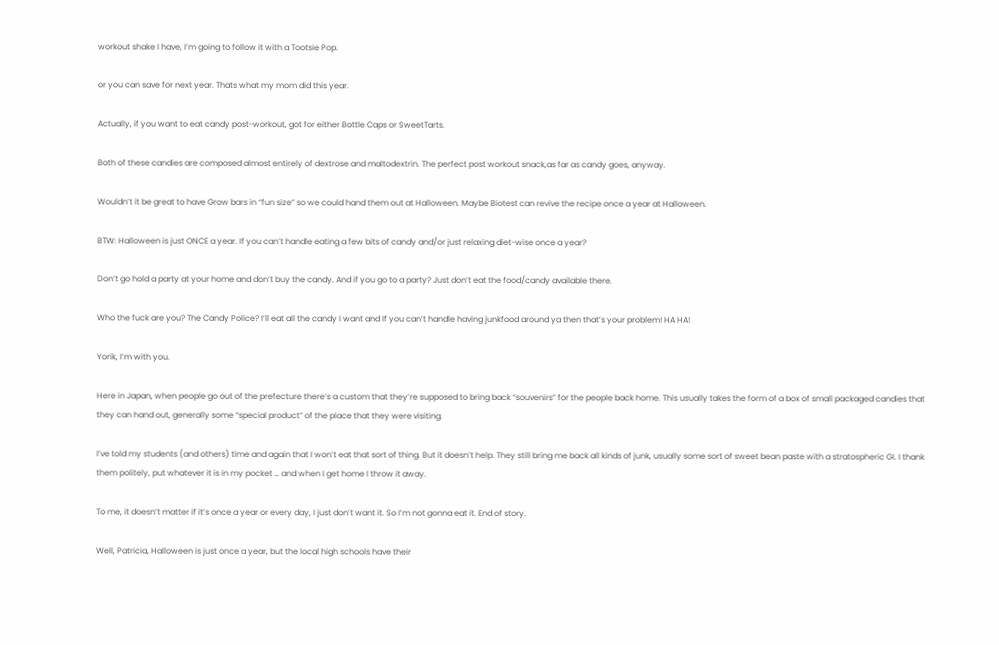workout shake I have, I’m going to follow it with a Tootsie Pop.

or you can save for next year. Thats what my mom did this year.

Actually, if you want to eat candy post-workout, got for either Bottle Caps or SweetTarts.

Both of these candies are composed almost entirely of dextrose and maltodextrin. The perfect post workout snack,as far as candy goes, anyway.

Wouldn’t it be great to have Grow bars in “fun size” so we could hand them out at Halloween. Maybe Biotest can revive the recipe once a year at Halloween.

BTW: Halloween is just ONCE a year. If you can’t handle eating a few bits of candy and/or just relaxing diet-wise once a year?

Don’t go hold a party at your home and don’t buy the candy. And if you go to a party? Just don’t eat the food/candy available there.

Who the fuck are you? The Candy Police? I’ll eat all the candy I want and If you can’t handle having junkfood around ya then that’s your problem! HA HA!

Yorik, I’m with you.

Here in Japan, when people go out of the prefecture there’s a custom that they’re supposed to bring back “souvenirs” for the people back home. This usually takes the form of a box of small packaged candies that they can hand out, generally some “special product” of the place that they were visiting.

I’ve told my students (and others) time and again that I won’t eat that sort of thing. But it doesn’t help. They still bring me back all kinds of junk, usually some sort of sweet bean paste with a stratospheric GI. I thank them politely, put whatever it is in my pocket … and when I get home I throw it away.

To me, it doesn’t matter if it’s once a year or every day, I just don’t want it. So I’m not gonna eat it. End of story.

Well, Patricia, Halloween is just once a year, but the local high schools have their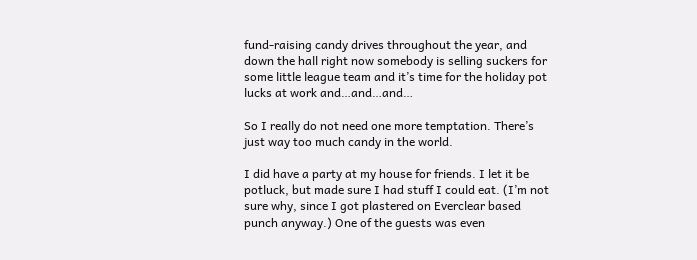fund-raising candy drives throughout the year, and down the hall right now somebody is selling suckers for some little league team and it’s time for the holiday pot lucks at work and…and…and…

So I really do not need one more temptation. There’s just way too much candy in the world.

I did have a party at my house for friends. I let it be potluck, but made sure I had stuff I could eat. (I’m not sure why, since I got plastered on Everclear based punch anyway.) One of the guests was even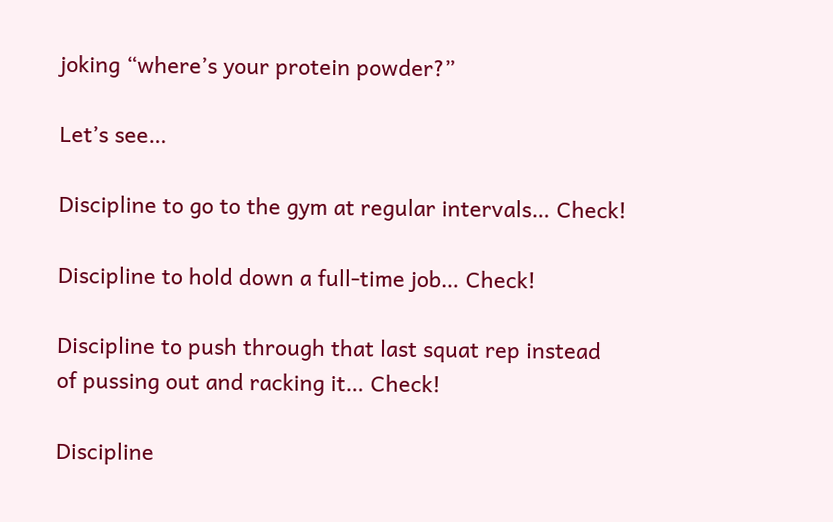joking “where’s your protein powder?”

Let’s see…

Discipline to go to the gym at regular intervals… Check!

Discipline to hold down a full-time job… Check!

Discipline to push through that last squat rep instead of pussing out and racking it… Check!

Discipline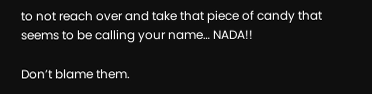to not reach over and take that piece of candy that seems to be calling your name… NADA!!

Don’t blame them.